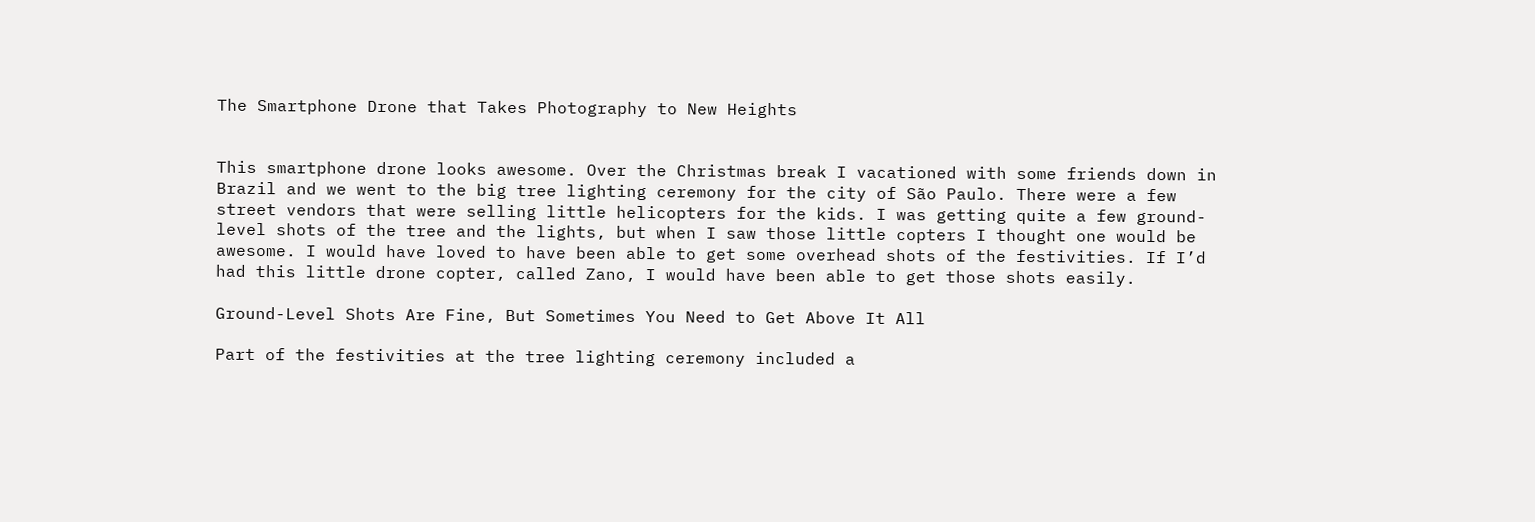The Smartphone Drone that Takes Photography to New Heights


This smartphone drone looks awesome. Over the Christmas break I vacationed with some friends down in Brazil and we went to the big tree lighting ceremony for the city of São Paulo. There were a few street vendors that were selling little helicopters for the kids. I was getting quite a few ground-level shots of the tree and the lights, but when I saw those little copters I thought one would be awesome. I would have loved to have been able to get some overhead shots of the festivities. If I’d had this little drone copter, called Zano, I would have been able to get those shots easily.

Ground-Level Shots Are Fine, But Sometimes You Need to Get Above It All

Part of the festivities at the tree lighting ceremony included a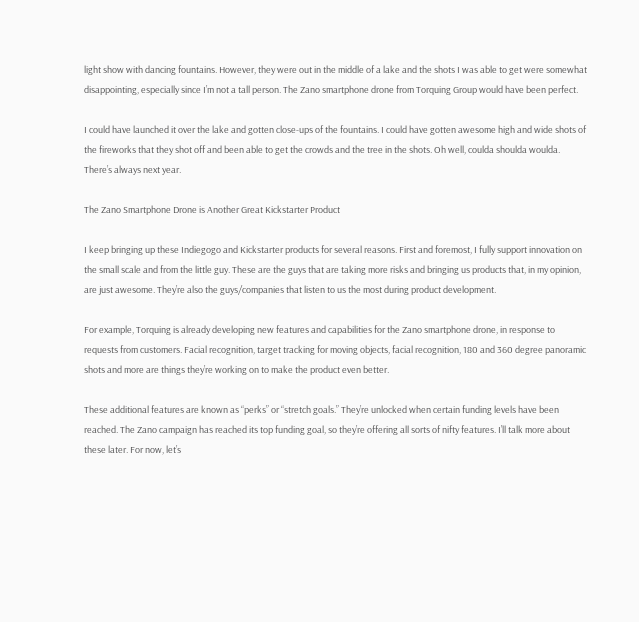light show with dancing fountains. However, they were out in the middle of a lake and the shots I was able to get were somewhat disappointing, especially since I’m not a tall person. The Zano smartphone drone from Torquing Group would have been perfect.

I could have launched it over the lake and gotten close-ups of the fountains. I could have gotten awesome high and wide shots of the fireworks that they shot off and been able to get the crowds and the tree in the shots. Oh well, coulda shoulda woulda. There’s always next year.

The Zano Smartphone Drone is Another Great Kickstarter Product

I keep bringing up these Indiegogo and Kickstarter products for several reasons. First and foremost, I fully support innovation on the small scale and from the little guy. These are the guys that are taking more risks and bringing us products that, in my opinion, are just awesome. They’re also the guys/companies that listen to us the most during product development.

For example, Torquing is already developing new features and capabilities for the Zano smartphone drone, in response to requests from customers. Facial recognition, target tracking for moving objects, facial recognition, 180 and 360 degree panoramic shots and more are things they’re working on to make the product even better.

These additional features are known as “perks” or “stretch goals.” They’re unlocked when certain funding levels have been reached. The Zano campaign has reached its top funding goal, so they’re offering all sorts of nifty features. I’ll talk more about these later. For now, let’s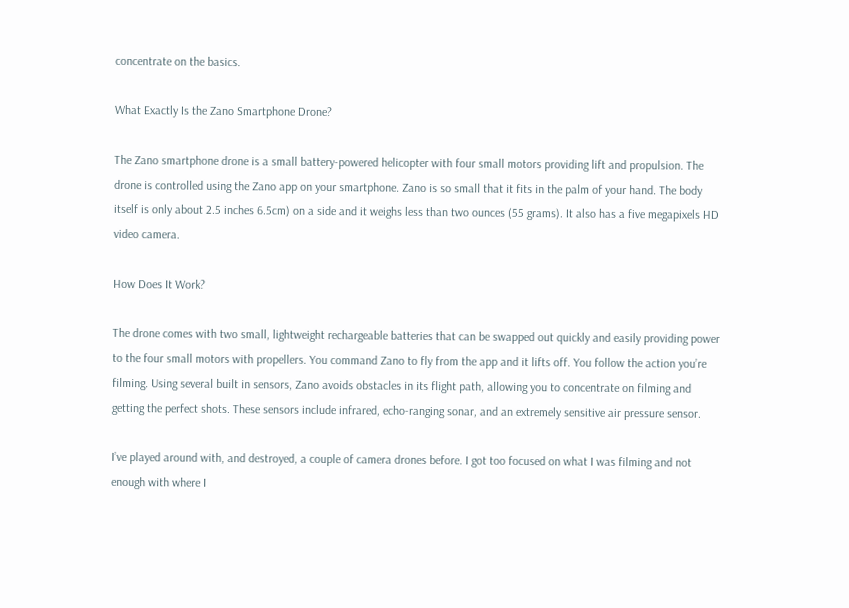concentrate on the basics.

What Exactly Is the Zano Smartphone Drone?

The Zano smartphone drone is a small battery-powered helicopter with four small motors providing lift and propulsion. The drone is controlled using the Zano app on your smartphone. Zano is so small that it fits in the palm of your hand. The body itself is only about 2.5 inches 6.5cm) on a side and it weighs less than two ounces (55 grams). It also has a five megapixels HD video camera.

How Does It Work?

The drone comes with two small, lightweight rechargeable batteries that can be swapped out quickly and easily providing power to the four small motors with propellers. You command Zano to fly from the app and it lifts off. You follow the action you’re filming. Using several built in sensors, Zano avoids obstacles in its flight path, allowing you to concentrate on filming and getting the perfect shots. These sensors include infrared, echo-ranging sonar, and an extremely sensitive air pressure sensor.

I’ve played around with, and destroyed, a couple of camera drones before. I got too focused on what I was filming and not enough with where I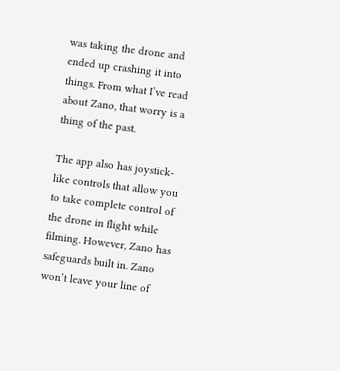was taking the drone and ended up crashing it into things. From what I’ve read about Zano, that worry is a thing of the past.

The app also has joystick-like controls that allow you to take complete control of the drone in flight while filming. However, Zano has safeguards built in. Zano won’t leave your line of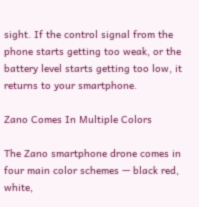sight. If the control signal from the phone starts getting too weak, or the battery level starts getting too low, it returns to your smartphone.

Zano Comes In Multiple Colors

The Zano smartphone drone comes in four main color schemes — black red, white,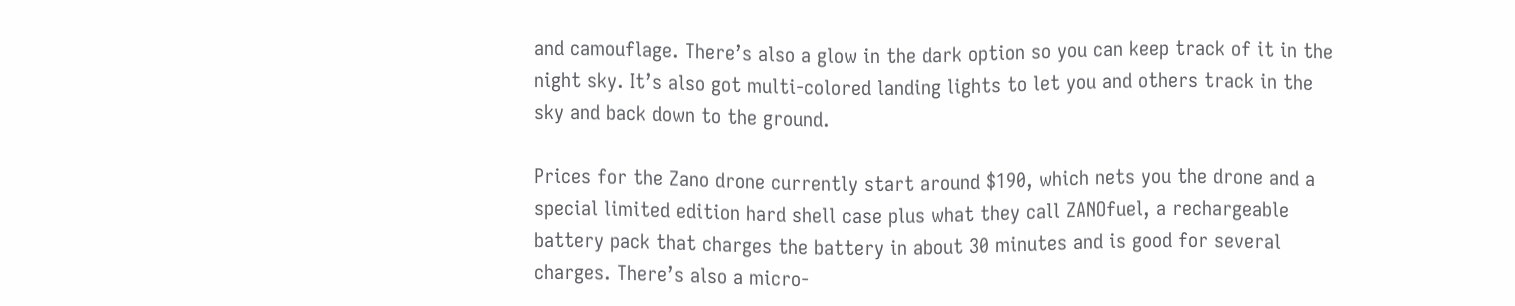and camouflage. There’s also a glow in the dark option so you can keep track of it in the night sky. It’s also got multi-colored landing lights to let you and others track in the sky and back down to the ground.

Prices for the Zano drone currently start around $190, which nets you the drone and a special limited edition hard shell case plus what they call ZANOfuel, a rechargeable battery pack that charges the battery in about 30 minutes and is good for several charges. There’s also a micro-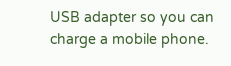USB adapter so you can charge a mobile phone.